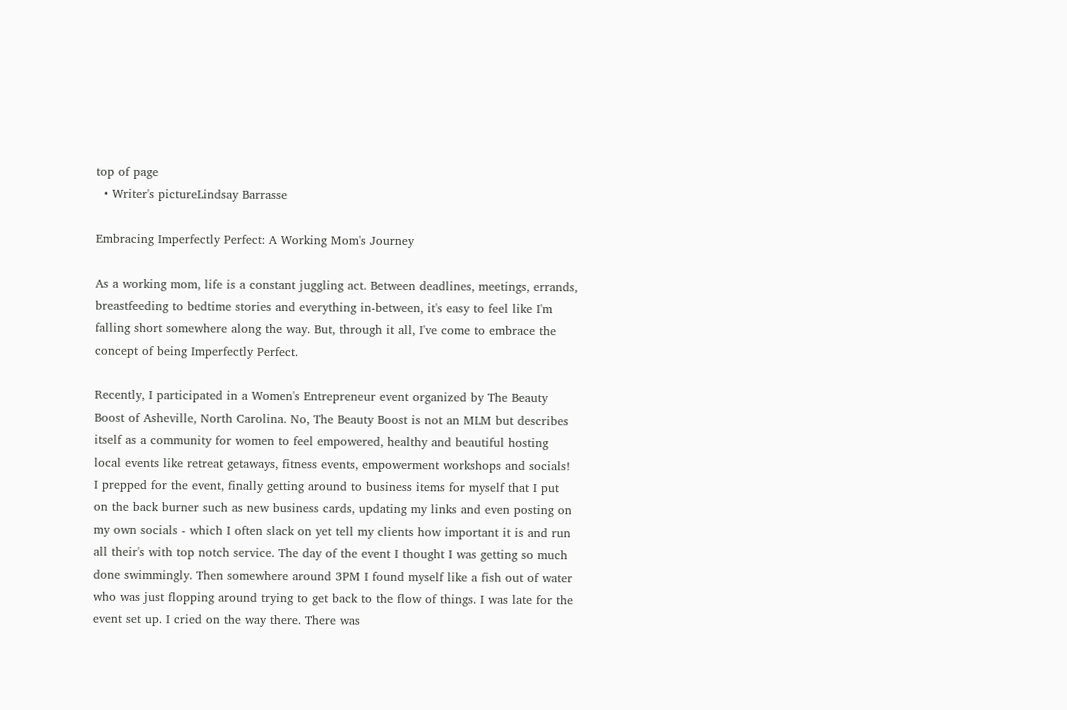top of page
  • Writer's pictureLindsay Barrasse

Embracing Imperfectly Perfect: A Working Mom's Journey

As a working mom, life is a constant juggling act. Between deadlines, meetings, errands, breastfeeding to bedtime stories and everything in-between, it's easy to feel like I'm falling short somewhere along the way. But, through it all, I've come to embrace the concept of being Imperfectly Perfect.

Recently, I participated in a Women's Entrepreneur event organized by The Beauty Boost of Asheville, North Carolina. No, The Beauty Boost is not an MLM but describes itself as a community for women to feel empowered, healthy and beautiful hosting local events like retreat getaways, fitness events, empowerment workshops and socials! I prepped for the event, finally getting around to business items for myself that I put on the back burner such as new business cards, updating my links and even posting on my own socials - which I often slack on yet tell my clients how important it is and run all their's with top notch service. The day of the event I thought I was getting so much done swimmingly. Then somewhere around 3PM I found myself like a fish out of water who was just flopping around trying to get back to the flow of things. I was late for the event set up. I cried on the way there. There was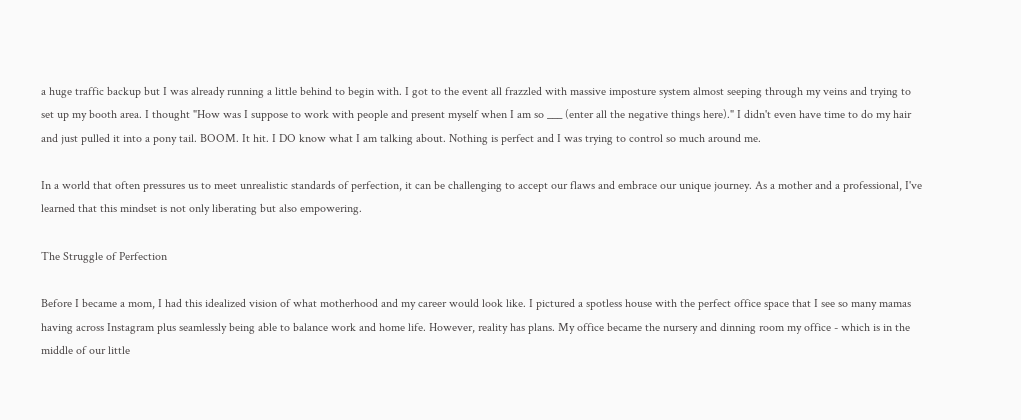a huge traffic backup but I was already running a little behind to begin with. I got to the event all frazzled with massive imposture system almost seeping through my veins and trying to set up my booth area. I thought "How was I suppose to work with people and present myself when I am so ___ (enter all the negative things here)." I didn't even have time to do my hair and just pulled it into a pony tail. BOOM. It hit. I DO know what I am talking about. Nothing is perfect and I was trying to control so much around me.

In a world that often pressures us to meet unrealistic standards of perfection, it can be challenging to accept our flaws and embrace our unique journey. As a mother and a professional, I've learned that this mindset is not only liberating but also empowering.

The Struggle of Perfection

Before I became a mom, I had this idealized vision of what motherhood and my career would look like. I pictured a spotless house with the perfect office space that I see so many mamas having across Instagram plus seamlessly being able to balance work and home life. However, reality has plans. My office became the nursery and dinning room my office - which is in the middle of our little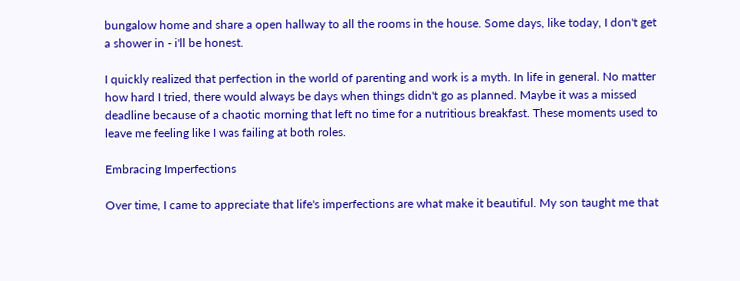bungalow home and share a open hallway to all the rooms in the house. Some days, like today, I don't get a shower in - i'll be honest.

I quickly realized that perfection in the world of parenting and work is a myth. In life in general. No matter how hard I tried, there would always be days when things didn't go as planned. Maybe it was a missed deadline because of a chaotic morning that left no time for a nutritious breakfast. These moments used to leave me feeling like I was failing at both roles.

Embracing Imperfections

Over time, I came to appreciate that life's imperfections are what make it beautiful. My son taught me that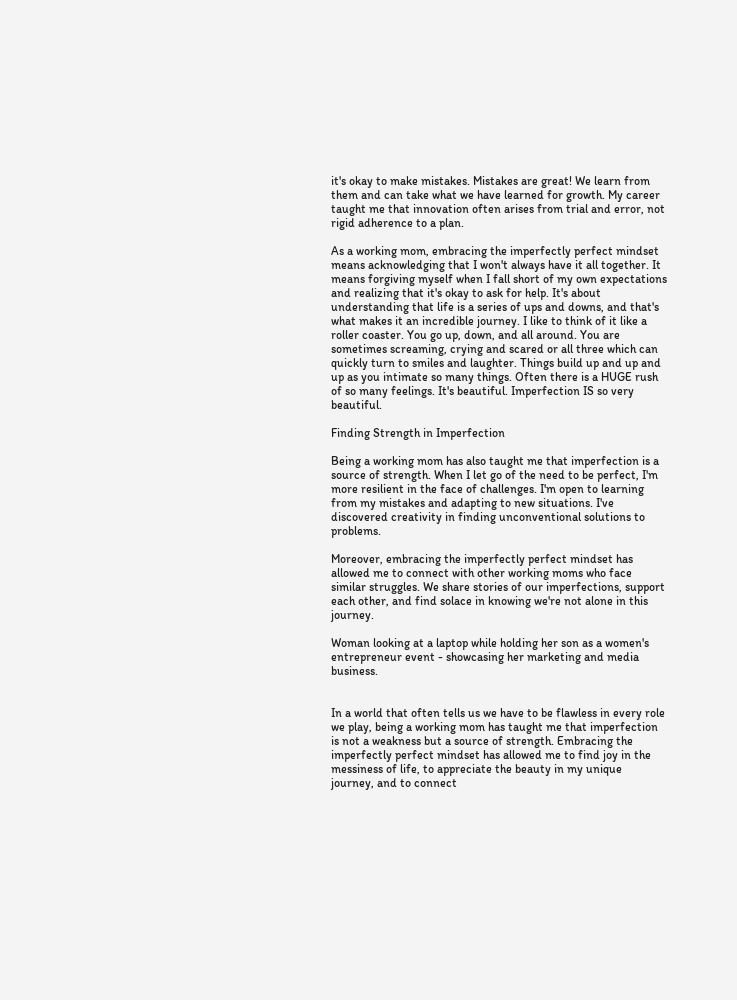it's okay to make mistakes. Mistakes are great! We learn from them and can take what we have learned for growth. My career taught me that innovation often arises from trial and error, not rigid adherence to a plan.

As a working mom, embracing the imperfectly perfect mindset means acknowledging that I won't always have it all together. It means forgiving myself when I fall short of my own expectations and realizing that it's okay to ask for help. It's about understanding that life is a series of ups and downs, and that's what makes it an incredible journey. I like to think of it like a roller coaster. You go up, down, and all around. You are sometimes screaming, crying and scared or all three which can quickly turn to smiles and laughter. Things build up and up and up as you intimate so many things. Often there is a HUGE rush of so many feelings. It's beautiful. Imperfection IS so very beautiful.

Finding Strength in Imperfection

Being a working mom has also taught me that imperfection is a source of strength. When I let go of the need to be perfect, I'm more resilient in the face of challenges. I'm open to learning from my mistakes and adapting to new situations. I've discovered creativity in finding unconventional solutions to problems.

Moreover, embracing the imperfectly perfect mindset has allowed me to connect with other working moms who face similar struggles. We share stories of our imperfections, support each other, and find solace in knowing we're not alone in this journey.

Woman looking at a laptop while holding her son as a women's entrepreneur event - showcasing her marketing and media business.


In a world that often tells us we have to be flawless in every role we play, being a working mom has taught me that imperfection is not a weakness but a source of strength. Embracing the imperfectly perfect mindset has allowed me to find joy in the messiness of life, to appreciate the beauty in my unique journey, and to connect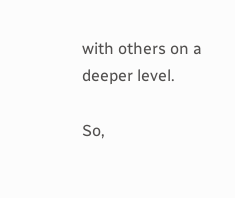with others on a deeper level.

So,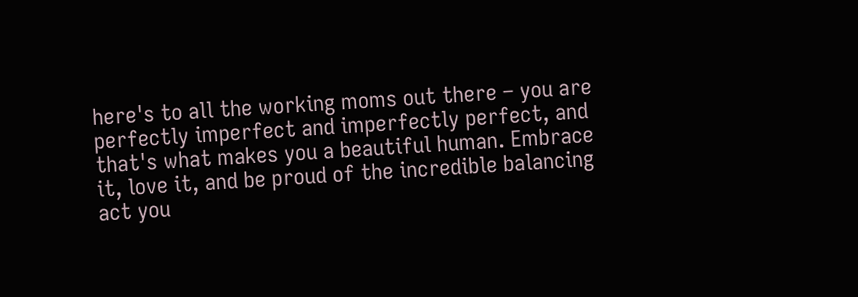here's to all the working moms out there – you are perfectly imperfect and imperfectly perfect, and that's what makes you a beautiful human. Embrace it, love it, and be proud of the incredible balancing act you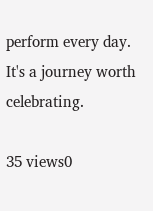perform every day. It's a journey worth celebrating.

35 views0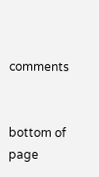comments


bottom of page